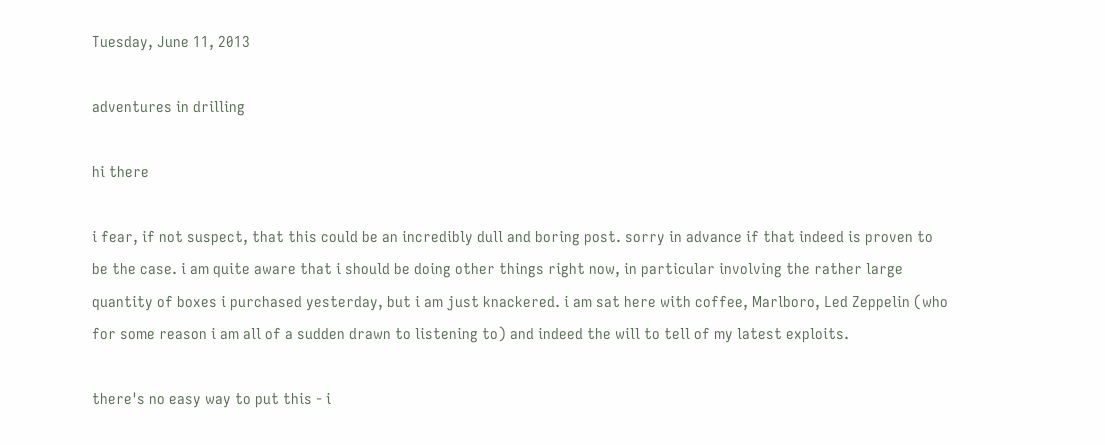Tuesday, June 11, 2013

adventures in drilling

hi there

i fear, if not suspect, that this could be an incredibly dull and boring post. sorry in advance if that indeed is proven to be the case. i am quite aware that i should be doing other things right now, in particular involving the rather large quantity of boxes i purchased yesterday, but i am just knackered. i am sat here with coffee, Marlboro, Led Zeppelin (who for some reason i am all of a sudden drawn to listening to) and indeed the will to tell of my latest exploits.

there's no easy way to put this - i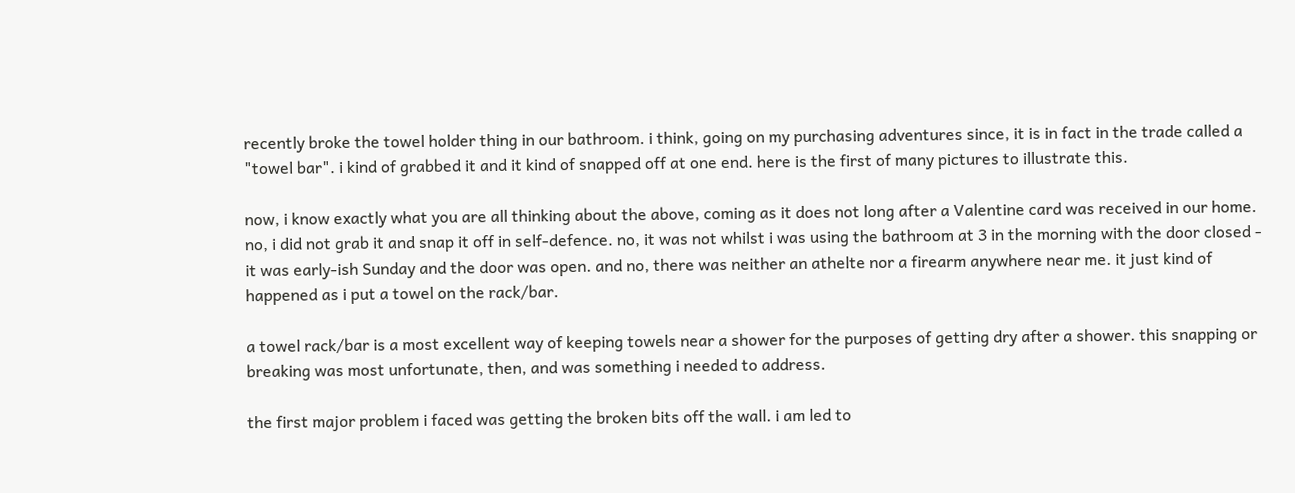recently broke the towel holder thing in our bathroom. i think, going on my purchasing adventures since, it is in fact in the trade called a "towel bar". i kind of grabbed it and it kind of snapped off at one end. here is the first of many pictures to illustrate this.

now, i know exactly what you are all thinking about the above, coming as it does not long after a Valentine card was received in our home. no, i did not grab it and snap it off in self-defence. no, it was not whilst i was using the bathroom at 3 in the morning with the door closed - it was early-ish Sunday and the door was open. and no, there was neither an athelte nor a firearm anywhere near me. it just kind of happened as i put a towel on the rack/bar.

a towel rack/bar is a most excellent way of keeping towels near a shower for the purposes of getting dry after a shower. this snapping or breaking was most unfortunate, then, and was something i needed to address.

the first major problem i faced was getting the broken bits off the wall. i am led to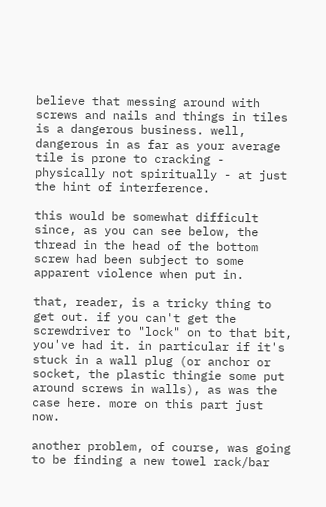believe that messing around with screws and nails and things in tiles is a dangerous business. well, dangerous in as far as your average tile is prone to cracking - physically not spiritually - at just the hint of interference.

this would be somewhat difficult since, as you can see below, the thread in the head of the bottom screw had been subject to some apparent violence when put in.

that, reader, is a tricky thing to get out. if you can't get the screwdriver to "lock" on to that bit, you've had it. in particular if it's stuck in a wall plug (or anchor or socket, the plastic thingie some put around screws in walls), as was the case here. more on this part just now.

another problem, of course, was going to be finding a new towel rack/bar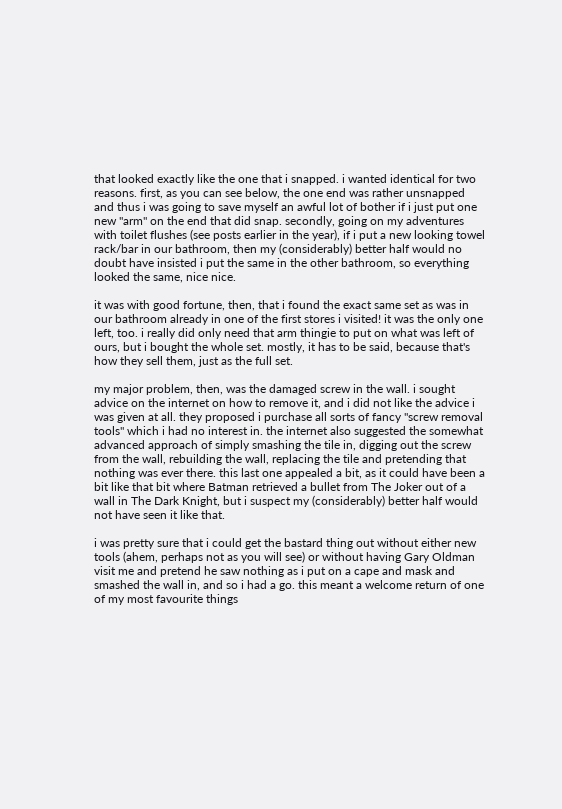that looked exactly like the one that i snapped. i wanted identical for two reasons. first, as you can see below, the one end was rather unsnapped and thus i was going to save myself an awful lot of bother if i just put one new "arm" on the end that did snap. secondly, going on my adventures with toilet flushes (see posts earlier in the year), if i put a new looking towel rack/bar in our bathroom, then my (considerably) better half would no doubt have insisted i put the same in the other bathroom, so everything looked the same, nice nice.

it was with good fortune, then, that i found the exact same set as was in our bathroom already in one of the first stores i visited! it was the only one left, too. i really did only need that arm thingie to put on what was left of ours, but i bought the whole set. mostly, it has to be said, because that's how they sell them, just as the full set.

my major problem, then, was the damaged screw in the wall. i sought advice on the internet on how to remove it, and i did not like the advice i was given at all. they proposed i purchase all sorts of fancy "screw removal tools" which i had no interest in. the internet also suggested the somewhat advanced approach of simply smashing the tile in, digging out the screw from the wall, rebuilding the wall, replacing the tile and pretending that nothing was ever there. this last one appealed a bit, as it could have been a bit like that bit where Batman retrieved a bullet from The Joker out of a wall in The Dark Knight, but i suspect my (considerably) better half would not have seen it like that.

i was pretty sure that i could get the bastard thing out without either new tools (ahem, perhaps not as you will see) or without having Gary Oldman visit me and pretend he saw nothing as i put on a cape and mask and smashed the wall in, and so i had a go. this meant a welcome return of one of my most favourite things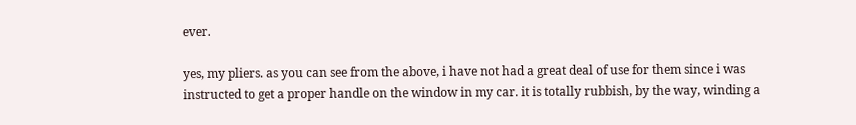ever.

yes, my pliers. as you can see from the above, i have not had a great deal of use for them since i was instructed to get a proper handle on the window in my car. it is totally rubbish, by the way, winding a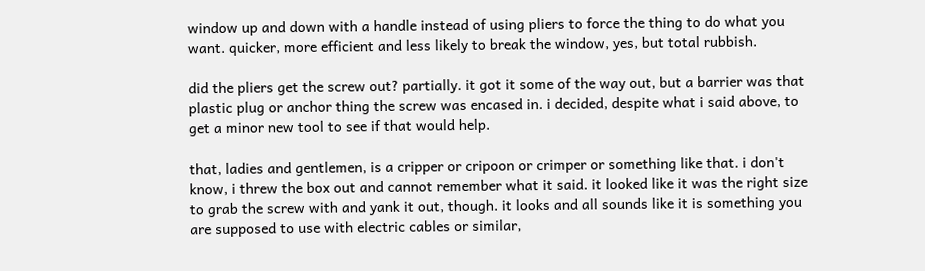window up and down with a handle instead of using pliers to force the thing to do what you want. quicker, more efficient and less likely to break the window, yes, but total rubbish.

did the pliers get the screw out? partially. it got it some of the way out, but a barrier was that plastic plug or anchor thing the screw was encased in. i decided, despite what i said above, to get a minor new tool to see if that would help.

that, ladies and gentlemen, is a cripper or cripoon or crimper or something like that. i don't know, i threw the box out and cannot remember what it said. it looked like it was the right size to grab the screw with and yank it out, though. it looks and all sounds like it is something you are supposed to use with electric cables or similar,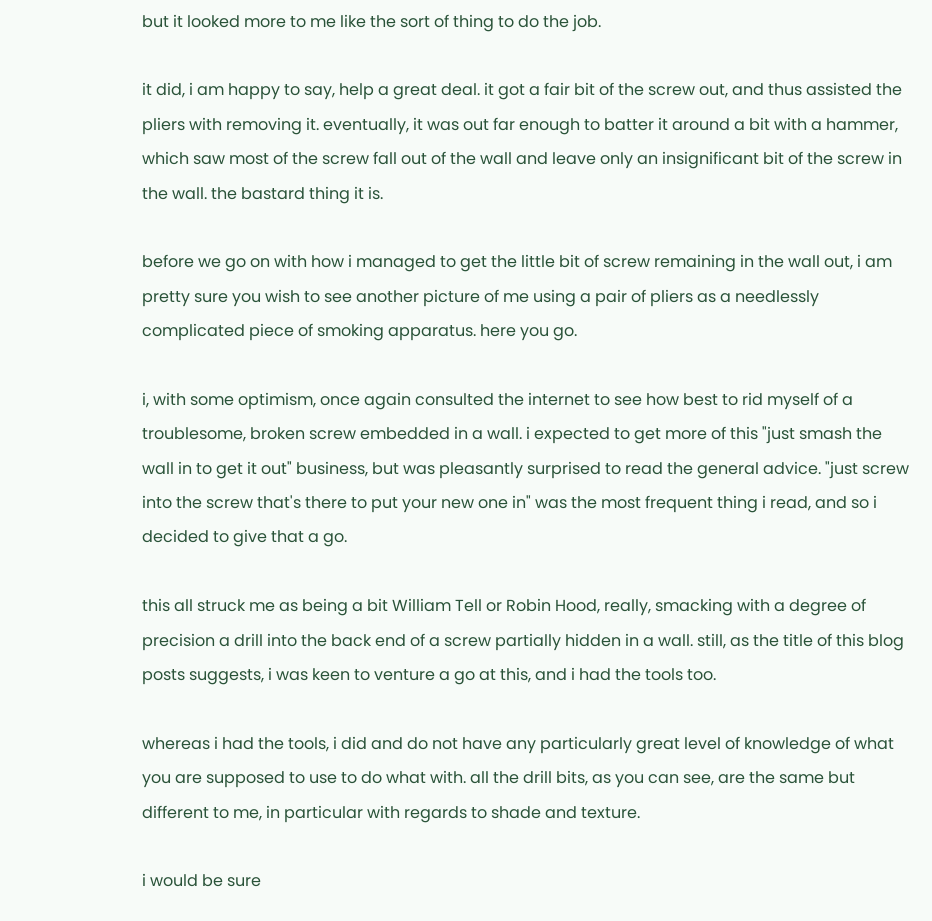but it looked more to me like the sort of thing to do the job.

it did, i am happy to say, help a great deal. it got a fair bit of the screw out, and thus assisted the pliers with removing it. eventually, it was out far enough to batter it around a bit with a hammer, which saw most of the screw fall out of the wall and leave only an insignificant bit of the screw in the wall. the bastard thing it is.

before we go on with how i managed to get the little bit of screw remaining in the wall out, i am pretty sure you wish to see another picture of me using a pair of pliers as a needlessly complicated piece of smoking apparatus. here you go.

i, with some optimism, once again consulted the internet to see how best to rid myself of a troublesome, broken screw embedded in a wall. i expected to get more of this "just smash the wall in to get it out" business, but was pleasantly surprised to read the general advice. "just screw into the screw that's there to put your new one in" was the most frequent thing i read, and so i decided to give that a go.

this all struck me as being a bit William Tell or Robin Hood, really, smacking with a degree of precision a drill into the back end of a screw partially hidden in a wall. still, as the title of this blog posts suggests, i was keen to venture a go at this, and i had the tools too.

whereas i had the tools, i did and do not have any particularly great level of knowledge of what you are supposed to use to do what with. all the drill bits, as you can see, are the same but different to me, in particular with regards to shade and texture.

i would be sure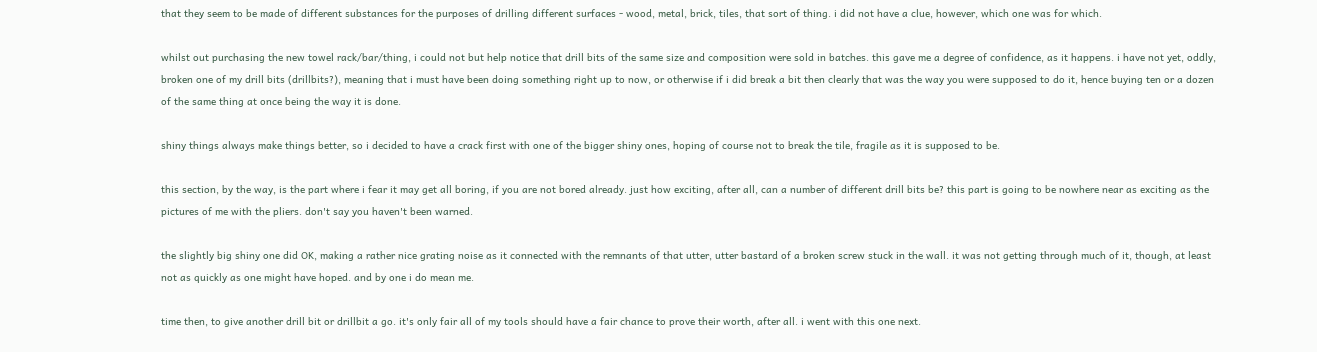that they seem to be made of different substances for the purposes of drilling different surfaces - wood, metal, brick, tiles, that sort of thing. i did not have a clue, however, which one was for which.

whilst out purchasing the new towel rack/bar/thing, i could not but help notice that drill bits of the same size and composition were sold in batches. this gave me a degree of confidence, as it happens. i have not yet, oddly, broken one of my drill bits (drillbits?), meaning that i must have been doing something right up to now, or otherwise if i did break a bit then clearly that was the way you were supposed to do it, hence buying ten or a dozen of the same thing at once being the way it is done.

shiny things always make things better, so i decided to have a crack first with one of the bigger shiny ones, hoping of course not to break the tile, fragile as it is supposed to be.

this section, by the way, is the part where i fear it may get all boring, if you are not bored already. just how exciting, after all, can a number of different drill bits be? this part is going to be nowhere near as exciting as the pictures of me with the pliers. don't say you haven't been warned.

the slightly big shiny one did OK, making a rather nice grating noise as it connected with the remnants of that utter, utter bastard of a broken screw stuck in the wall. it was not getting through much of it, though, at least not as quickly as one might have hoped. and by one i do mean me.

time then, to give another drill bit or drillbit a go. it's only fair all of my tools should have a fair chance to prove their worth, after all. i went with this one next.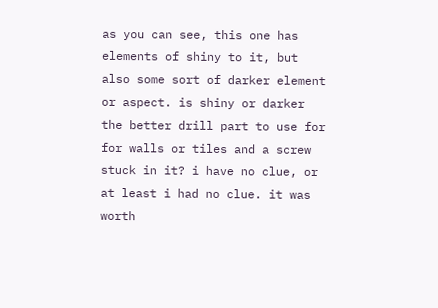as you can see, this one has elements of shiny to it, but also some sort of darker element or aspect. is shiny or darker the better drill part to use for for walls or tiles and a screw stuck in it? i have no clue, or at least i had no clue. it was worth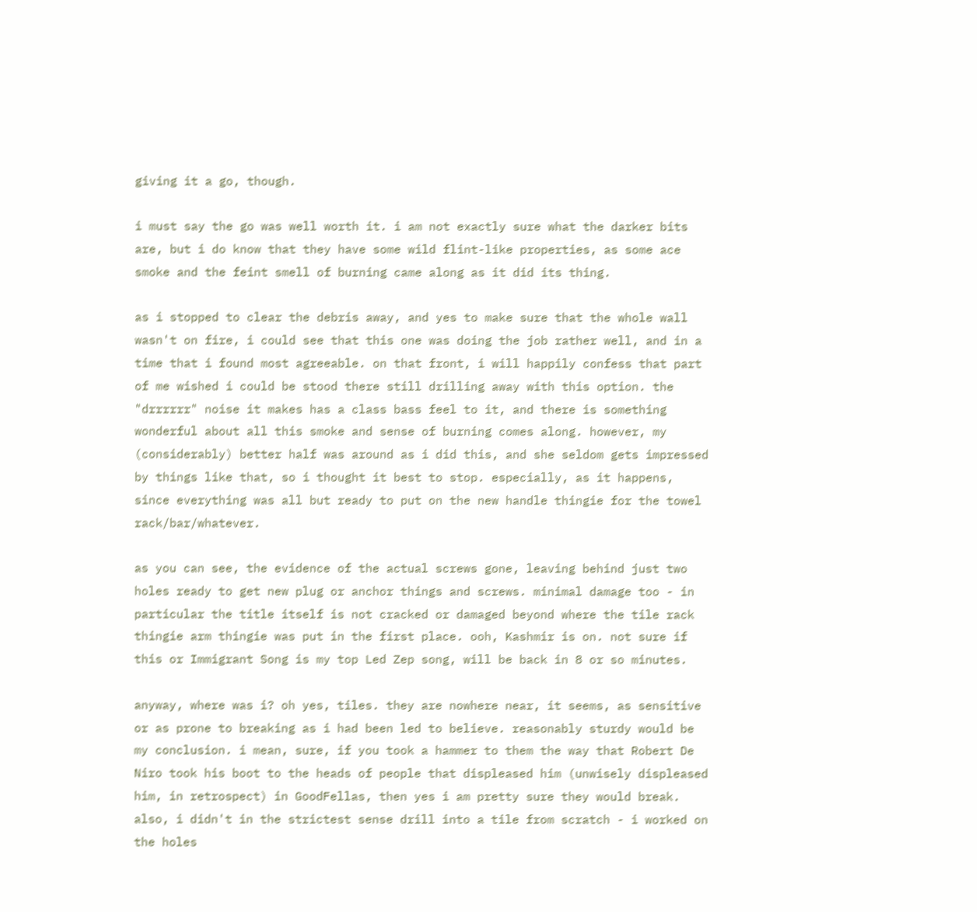giving it a go, though.

i must say the go was well worth it. i am not exactly sure what the darker bits are, but i do know that they have some wild flint-like properties, as some ace smoke and the feint smell of burning came along as it did its thing.

as i stopped to clear the debris away, and yes to make sure that the whole wall wasn't on fire, i could see that this one was doing the job rather well, and in a time that i found most agreeable. on that front, i will happily confess that part of me wished i could be stood there still drilling away with this option. the "drrrrrr" noise it makes has a class bass feel to it, and there is something wonderful about all this smoke and sense of burning comes along. however, my (considerably) better half was around as i did this, and she seldom gets impressed by things like that, so i thought it best to stop. especially, as it happens, since everything was all but ready to put on the new handle thingie for the towel rack/bar/whatever.

as you can see, the evidence of the actual screws gone, leaving behind just two holes ready to get new plug or anchor things and screws. minimal damage too - in particular the title itself is not cracked or damaged beyond where the tile rack thingie arm thingie was put in the first place. ooh, Kashmir is on. not sure if this or Immigrant Song is my top Led Zep song, will be back in 8 or so minutes.

anyway, where was i? oh yes, tiles. they are nowhere near, it seems, as sensitive or as prone to breaking as i had been led to believe. reasonably sturdy would be my conclusion. i mean, sure, if you took a hammer to them the way that Robert De Niro took his boot to the heads of people that displeased him (unwisely displeased him, in retrospect) in GoodFellas, then yes i am pretty sure they would break. also, i didn't in the strictest sense drill into a tile from scratch - i worked on the holes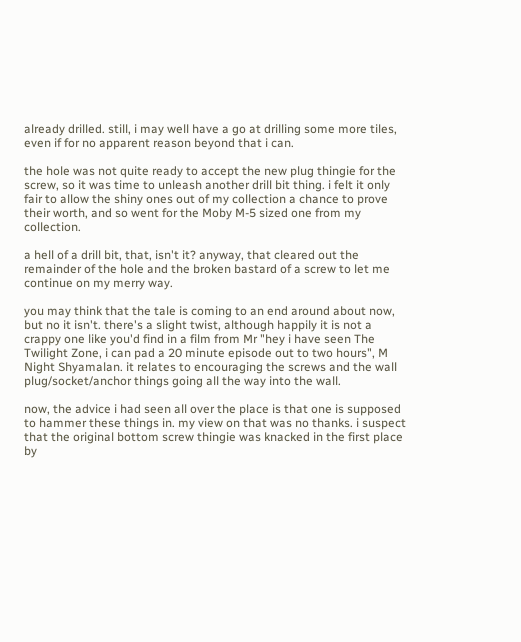already drilled. still, i may well have a go at drilling some more tiles, even if for no apparent reason beyond that i can.

the hole was not quite ready to accept the new plug thingie for the screw, so it was time to unleash another drill bit thing. i felt it only fair to allow the shiny ones out of my collection a chance to prove their worth, and so went for the Moby M-5 sized one from my collection.

a hell of a drill bit, that, isn't it? anyway, that cleared out the remainder of the hole and the broken bastard of a screw to let me continue on my merry way.

you may think that the tale is coming to an end around about now, but no it isn't. there's a slight twist, although happily it is not a crappy one like you'd find in a film from Mr "hey i have seen The Twilight Zone, i can pad a 20 minute episode out to two hours", M Night Shyamalan. it relates to encouraging the screws and the wall plug/socket/anchor things going all the way into the wall.

now, the advice i had seen all over the place is that one is supposed to hammer these things in. my view on that was no thanks. i suspect that the original bottom screw thingie was knacked in the first place by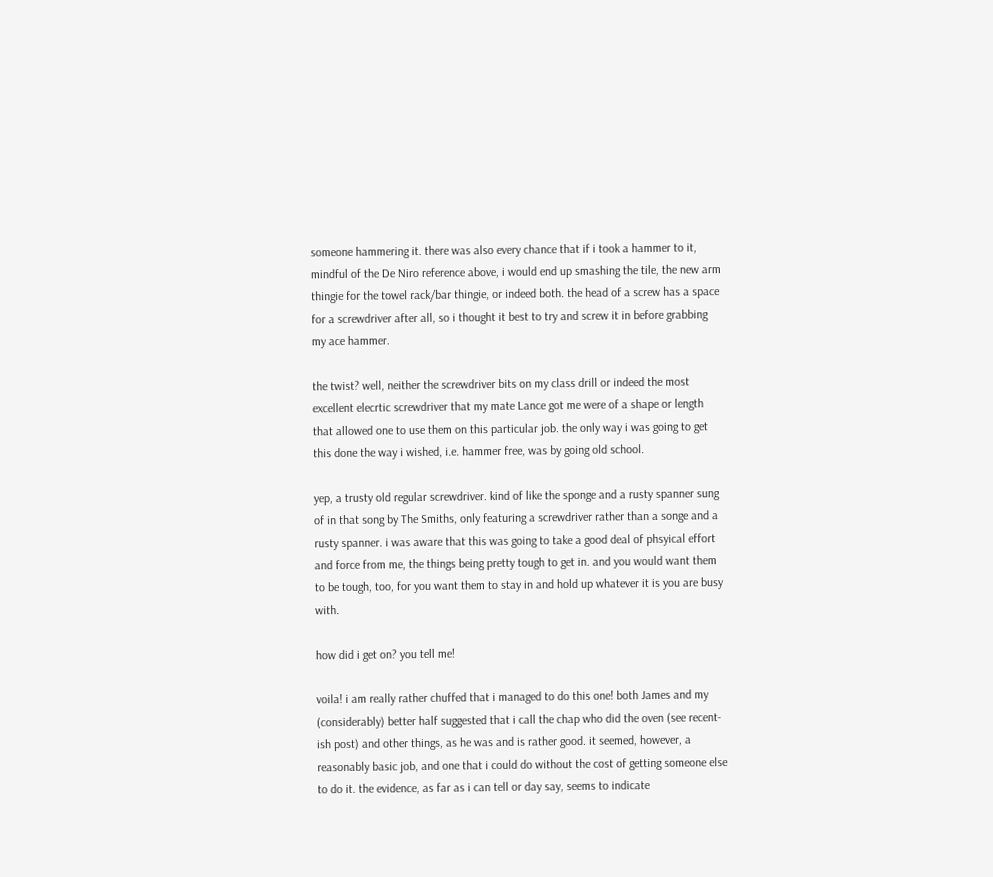someone hammering it. there was also every chance that if i took a hammer to it, mindful of the De Niro reference above, i would end up smashing the tile, the new arm thingie for the towel rack/bar thingie, or indeed both. the head of a screw has a space for a screwdriver after all, so i thought it best to try and screw it in before grabbing my ace hammer.

the twist? well, neither the screwdriver bits on my class drill or indeed the most excellent elecrtic screwdriver that my mate Lance got me were of a shape or length that allowed one to use them on this particular job. the only way i was going to get this done the way i wished, i.e. hammer free, was by going old school.

yep, a trusty old regular screwdriver. kind of like the sponge and a rusty spanner sung of in that song by The Smiths, only featuring a screwdriver rather than a songe and a rusty spanner. i was aware that this was going to take a good deal of phsyical effort and force from me, the things being pretty tough to get in. and you would want them to be tough, too, for you want them to stay in and hold up whatever it is you are busy with.

how did i get on? you tell me!

voila! i am really rather chuffed that i managed to do this one! both James and my (considerably) better half suggested that i call the chap who did the oven (see recent-ish post) and other things, as he was and is rather good. it seemed, however, a reasonably basic job, and one that i could do without the cost of getting someone else to do it. the evidence, as far as i can tell or day say, seems to indicate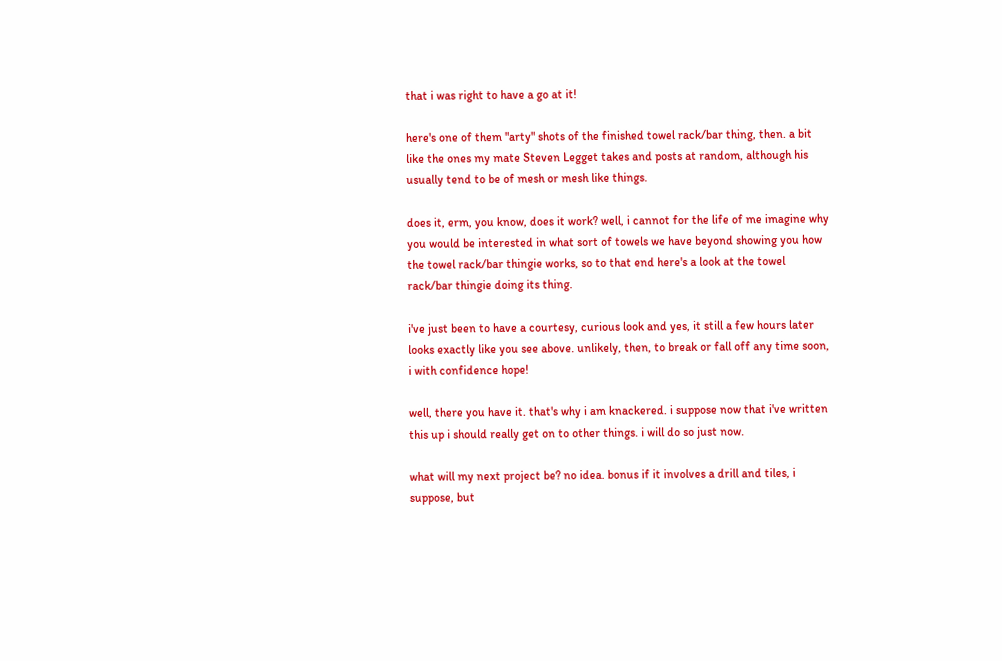that i was right to have a go at it!

here's one of them "arty" shots of the finished towel rack/bar thing, then. a bit like the ones my mate Steven Legget takes and posts at random, although his usually tend to be of mesh or mesh like things.

does it, erm, you know, does it work? well, i cannot for the life of me imagine why you would be interested in what sort of towels we have beyond showing you how the towel rack/bar thingie works, so to that end here's a look at the towel rack/bar thingie doing its thing.

i've just been to have a courtesy, curious look and yes, it still a few hours later looks exactly like you see above. unlikely, then, to break or fall off any time soon, i with confidence hope!

well, there you have it. that's why i am knackered. i suppose now that i've written this up i should really get on to other things. i will do so just now.

what will my next project be? no idea. bonus if it involves a drill and tiles, i suppose, but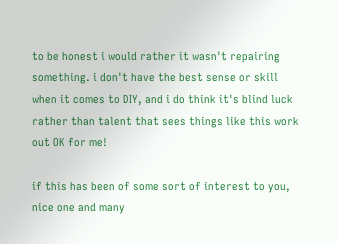to be honest i would rather it wasn't repairing something. i don't have the best sense or skill when it comes to DIY, and i do think it's blind luck rather than talent that sees things like this work out OK for me!

if this has been of some sort of interest to you, nice one and many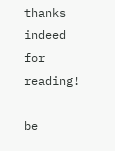thanks indeed for reading!

be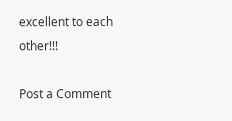excellent to each other!!!

Post a Comment